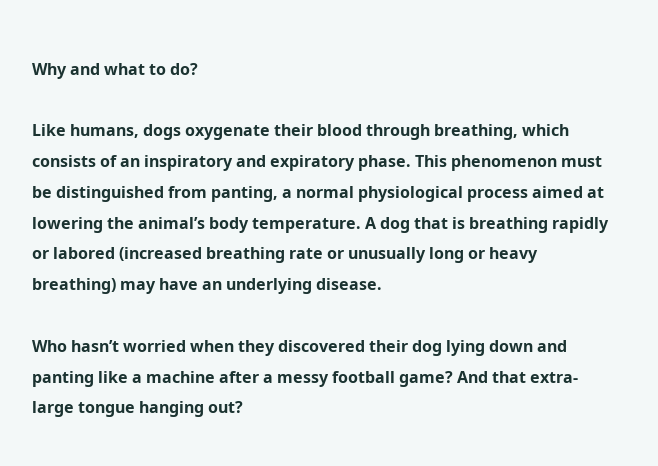Why and what to do?

Like humans, dogs oxygenate their blood through breathing, which consists of an inspiratory and expiratory phase. This phenomenon must be distinguished from panting, a normal physiological process aimed at lowering the animal’s body temperature. A dog that is breathing rapidly or labored (increased breathing rate or unusually long or heavy breathing) may have an underlying disease.

Who hasn’t worried when they discovered their dog lying down and panting like a machine after a messy football game? And that extra-large tongue hanging out?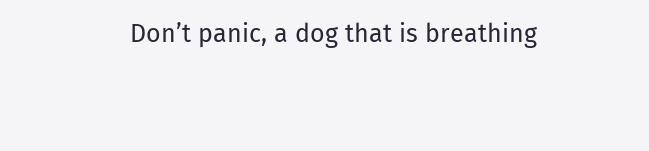Don’t panic, a dog that is breathing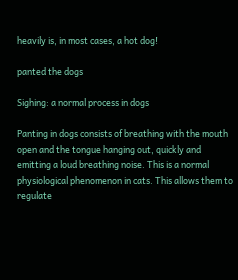heavily is, in most cases, a hot dog!

panted the dogs

Sighing: a normal process in dogs

Panting in dogs consists of breathing with the mouth open and the tongue hanging out, quickly and emitting a loud breathing noise. This is a normal physiological phenomenon in cats. This allows them to regulate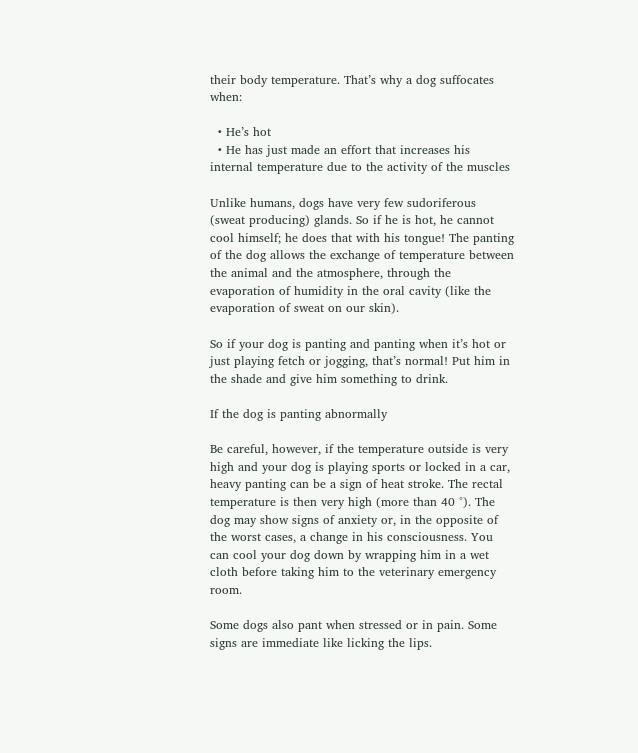their body temperature. That’s why a dog suffocates when:

  • He’s hot
  • He has just made an effort that increases his internal temperature due to the activity of the muscles

Unlike humans, dogs have very few sudoriferous (sweat producing) glands. So if he is hot, he cannot cool himself; he does that with his tongue! The panting of the dog allows the exchange of temperature between the animal and the atmosphere, through the evaporation of humidity in the oral cavity (like the evaporation of sweat on our skin).

So if your dog is panting and panting when it’s hot or just playing fetch or jogging, that’s normal! Put him in the shade and give him something to drink.

If the dog is panting abnormally

Be careful, however, if the temperature outside is very high and your dog is playing sports or locked in a car, heavy panting can be a sign of heat stroke. The rectal temperature is then very high (more than 40 °). The dog may show signs of anxiety or, in the opposite of the worst cases, a change in his consciousness. You can cool your dog down by wrapping him in a wet cloth before taking him to the veterinary emergency room.

Some dogs also pant when stressed or in pain. Some signs are immediate like licking the lips.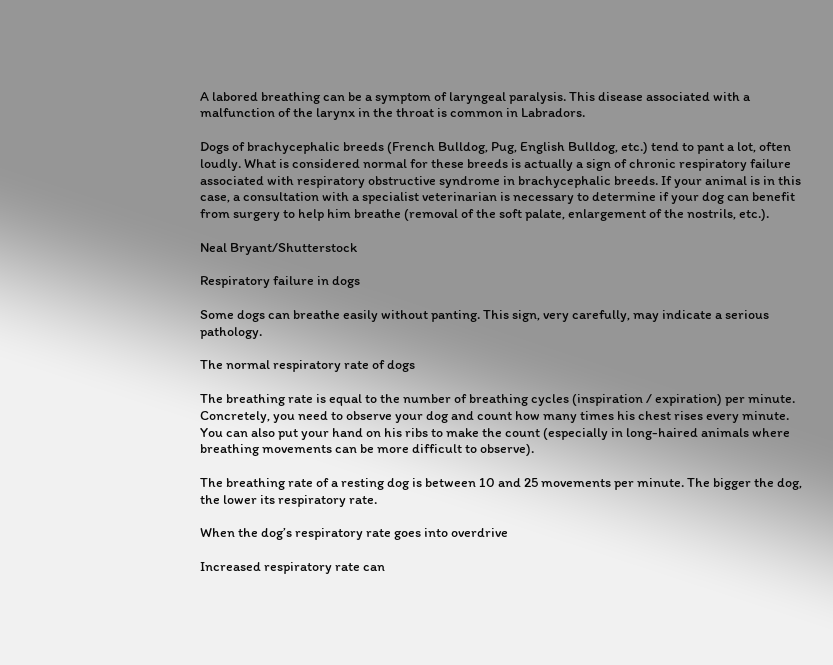A labored breathing can be a symptom of laryngeal paralysis. This disease associated with a malfunction of the larynx in the throat is common in Labradors.

Dogs of brachycephalic breeds (French Bulldog, Pug, English Bulldog, etc.) tend to pant a lot, often loudly. What is considered normal for these breeds is actually a sign of chronic respiratory failure associated with respiratory obstructive syndrome in brachycephalic breeds. If your animal is in this case, a consultation with a specialist veterinarian is necessary to determine if your dog can benefit from surgery to help him breathe (removal of the soft palate, enlargement of the nostrils, etc.).

Neal Bryant/Shutterstock

Respiratory failure in dogs

Some dogs can breathe easily without panting. This sign, very carefully, may indicate a serious pathology.

The normal respiratory rate of dogs

The breathing rate is equal to the number of breathing cycles (inspiration / expiration) per minute. Concretely, you need to observe your dog and count how many times his chest rises every minute. You can also put your hand on his ribs to make the count (especially in long-haired animals where breathing movements can be more difficult to observe).

The breathing rate of a resting dog is between 10 and 25 movements per minute. The bigger the dog, the lower its respiratory rate.

When the dog’s respiratory rate goes into overdrive

Increased respiratory rate can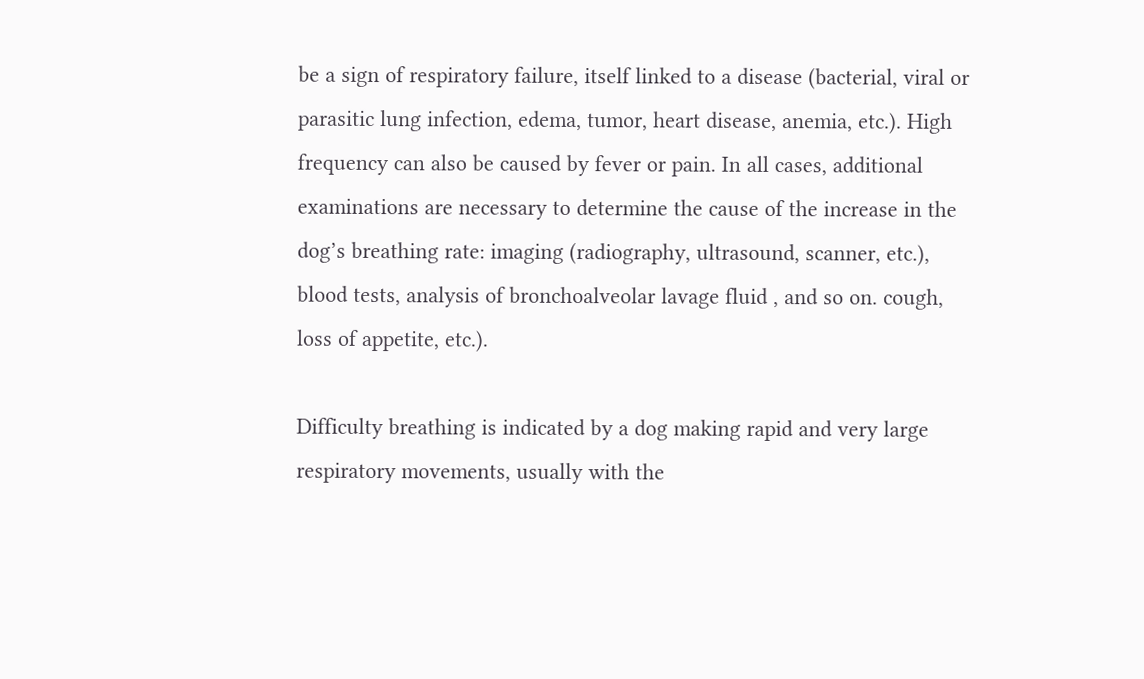be a sign of respiratory failure, itself linked to a disease (bacterial, viral or parasitic lung infection, edema, tumor, heart disease, anemia, etc.). High frequency can also be caused by fever or pain. In all cases, additional examinations are necessary to determine the cause of the increase in the dog’s breathing rate: imaging (radiography, ultrasound, scanner, etc.), blood tests, analysis of bronchoalveolar lavage fluid , and so on. cough, loss of appetite, etc.).

Difficulty breathing is indicated by a dog making rapid and very large respiratory movements, usually with the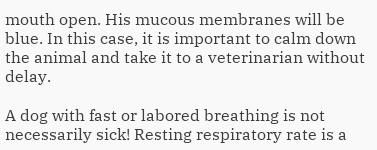mouth open. His mucous membranes will be blue. In this case, it is important to calm down the animal and take it to a veterinarian without delay.

A dog with fast or labored breathing is not necessarily sick! Resting respiratory rate is a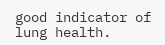good indicator of lung health.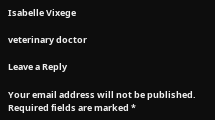Isabelle Vixege

veterinary doctor

Leave a Reply

Your email address will not be published. Required fields are marked *